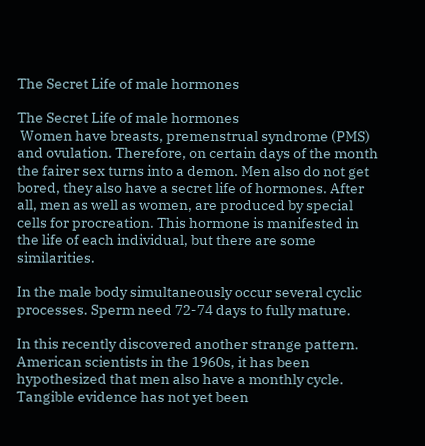The Secret Life of male hormones

The Secret Life of male hormones
 Women have breasts, premenstrual syndrome (PMS) and ovulation. Therefore, on certain days of the month the fairer sex turns into a demon. Men also do not get bored, they also have a secret life of hormones. After all, men as well as women, are produced by special cells for procreation. This hormone is manifested in the life of each individual, but there are some similarities.

In the male body simultaneously occur several cyclic processes. Sperm need 72-74 days to fully mature.

In this recently discovered another strange pattern. American scientists in the 1960s, it has been hypothesized that men also have a monthly cycle. Tangible evidence has not yet been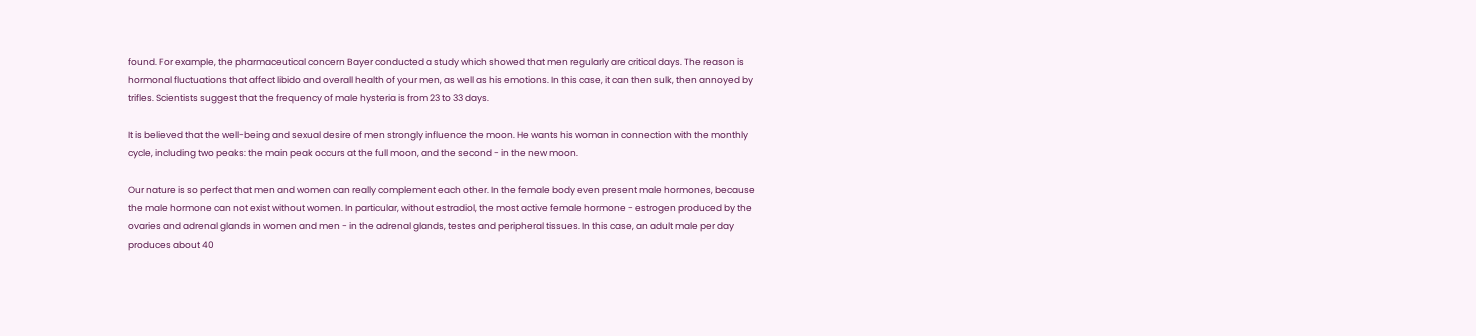found. For example, the pharmaceutical concern Bayer conducted a study which showed that men regularly are critical days. The reason is hormonal fluctuations that affect libido and overall health of your men, as well as his emotions. In this case, it can then sulk, then annoyed by trifles. Scientists suggest that the frequency of male hysteria is from 23 to 33 days.

It is believed that the well-being and sexual desire of men strongly influence the moon. He wants his woman in connection with the monthly cycle, including two peaks: the main peak occurs at the full moon, and the second - in the new moon.

Our nature is so perfect that men and women can really complement each other. In the female body even present male hormones, because the male hormone can not exist without women. In particular, without estradiol, the most active female hormone - estrogen produced by the ovaries and adrenal glands in women and men - in the adrenal glands, testes and peripheral tissues. In this case, an adult male per day produces about 40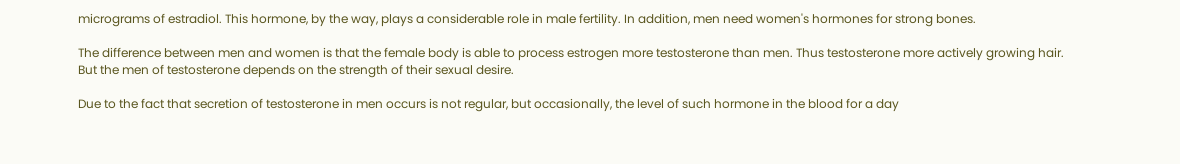micrograms of estradiol. This hormone, by the way, plays a considerable role in male fertility. In addition, men need women's hormones for strong bones.

The difference between men and women is that the female body is able to process estrogen more testosterone than men. Thus testosterone more actively growing hair. But the men of testosterone depends on the strength of their sexual desire.

Due to the fact that secretion of testosterone in men occurs is not regular, but occasionally, the level of such hormone in the blood for a day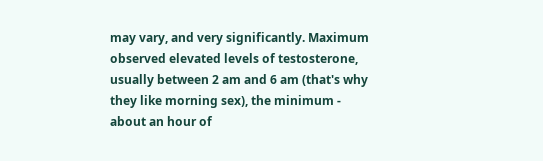may vary, and very significantly. Maximum observed elevated levels of testosterone, usually between 2 am and 6 am (that's why they like morning sex), the minimum - about an hour of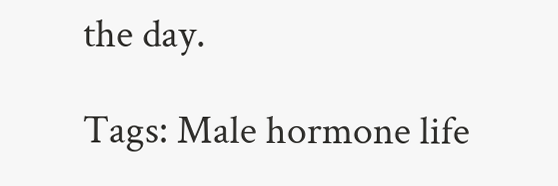the day.

Tags: Male hormone life